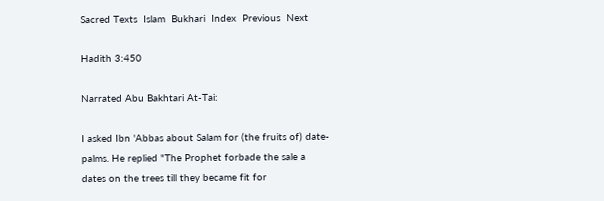Sacred Texts  Islam  Bukhari  Index  Previous  Next

Hadith 3:450

Narrated Abu Bakhtari At-Tai:

I asked Ibn 'Abbas about Salam for (the fruits of) date-palms. He replied "The Prophet forbade the sale a dates on the trees till they became fit for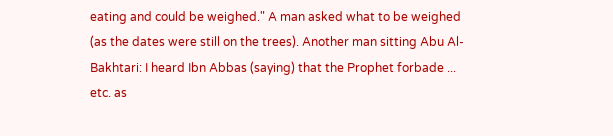eating and could be weighed." A man asked what to be weighed (as the dates were still on the trees). Another man sitting Abu Al-Bakhtari: I heard Ibn Abbas (saying) that the Prophet forbade ... etc. as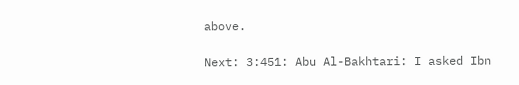above.

Next: 3:451: Abu Al-Bakhtari: I asked Ibn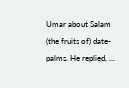Umar about Salam (the fruits of) date-palms. He replied, ...